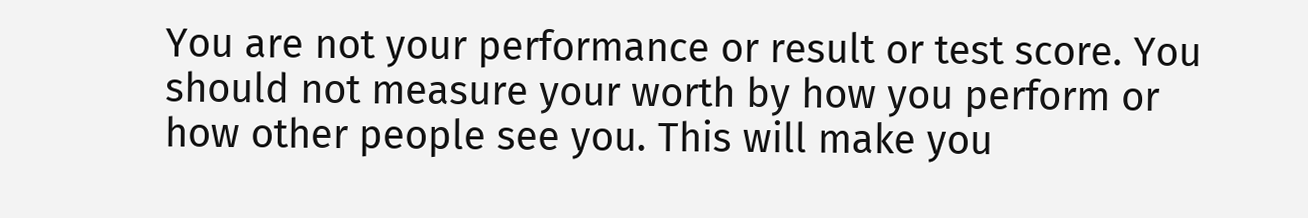You are not your performance or result or test score. You should not measure your worth by how you perform or how other people see you. This will make you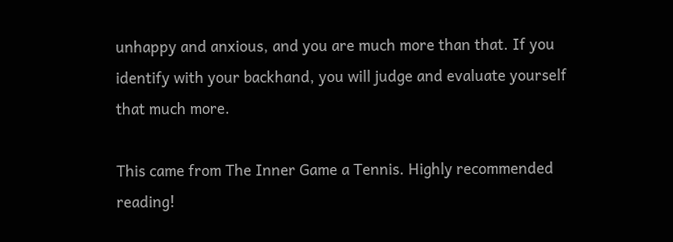unhappy and anxious, and you are much more than that. If you identify with your backhand, you will judge and evaluate yourself that much more.

This came from The Inner Game a Tennis. Highly recommended reading!